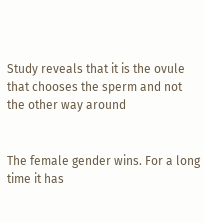Study reveals that it is the ovule that chooses the sperm and not the other way around


The female gender wins. For a long time it has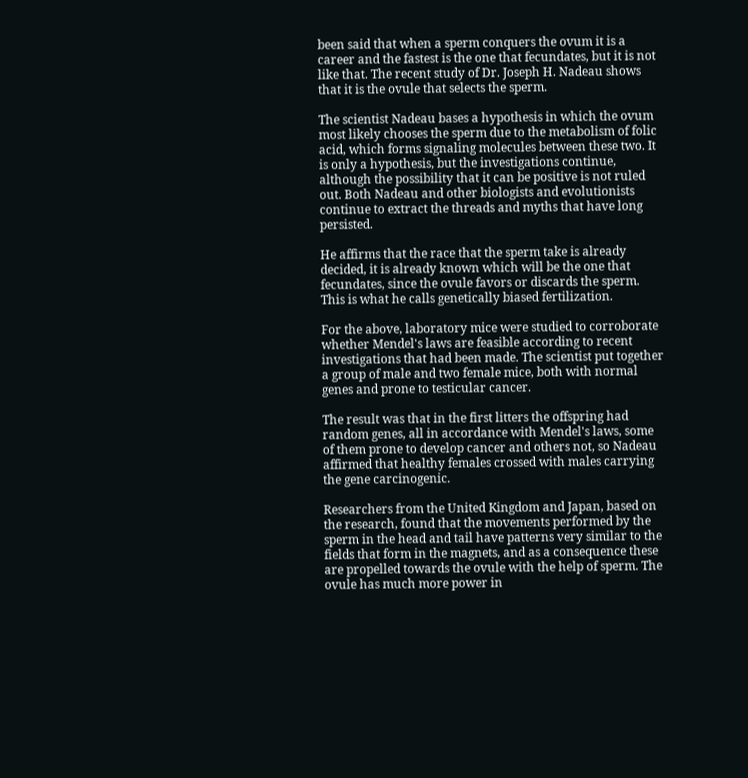been said that when a sperm conquers the ovum it is a career and the fastest is the one that fecundates, but it is not like that. The recent study of Dr. Joseph H. Nadeau shows that it is the ovule that selects the sperm.

The scientist Nadeau bases a hypothesis in which the ovum most likely chooses the sperm due to the metabolism of folic acid, which forms signaling molecules between these two. It is only a hypothesis, but the investigations continue, although the possibility that it can be positive is not ruled out. Both Nadeau and other biologists and evolutionists continue to extract the threads and myths that have long persisted.

He affirms that the race that the sperm take is already decided, it is already known which will be the one that fecundates, since the ovule favors or discards the sperm. This is what he calls genetically biased fertilization.

For the above, laboratory mice were studied to corroborate whether Mendel's laws are feasible according to recent investigations that had been made. The scientist put together a group of male and two female mice, both with normal genes and prone to testicular cancer.

The result was that in the first litters the offspring had random genes, all in accordance with Mendel's laws, some of them prone to develop cancer and others not, so Nadeau affirmed that healthy females crossed with males carrying the gene carcinogenic.

Researchers from the United Kingdom and Japan, based on the research, found that the movements performed by the sperm in the head and tail have patterns very similar to the fields that form in the magnets, and as a consequence these are propelled towards the ovule with the help of sperm. The ovule has much more power in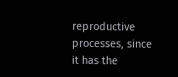reproductive processes, since it has the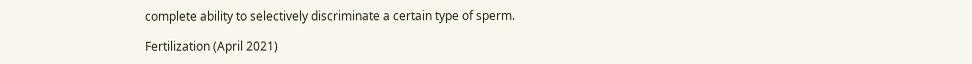complete ability to selectively discriminate a certain type of sperm.

Fertilization (April 2021)